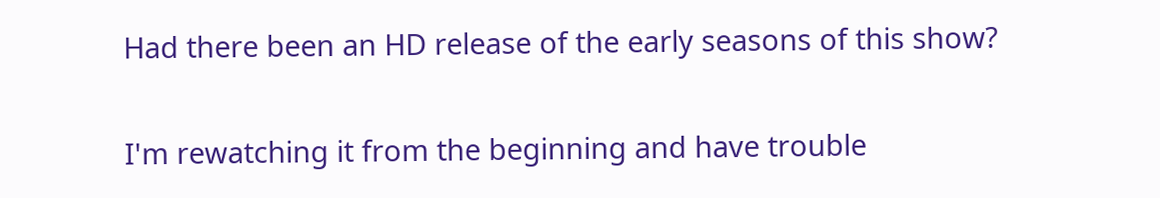Had there been an HD release of the early seasons of this show?

I'm rewatching it from the beginning and have trouble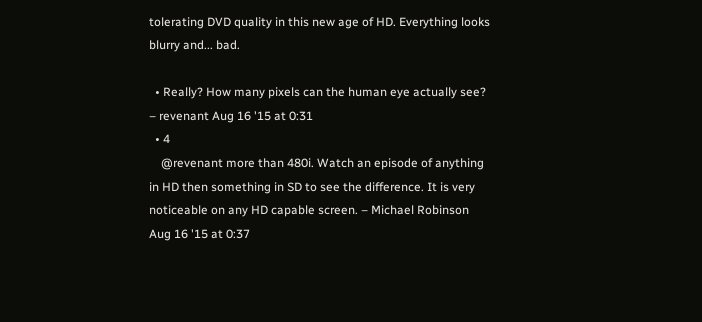tolerating DVD quality in this new age of HD. Everything looks blurry and... bad.

  • Really? How many pixels can the human eye actually see? – revenant Aug 16 '15 at 0:31
  • 4
    @revenant more than 480i. Watch an episode of anything in HD then something in SD to see the difference. It is very noticeable on any HD capable screen. – Michael Robinson Aug 16 '15 at 0:37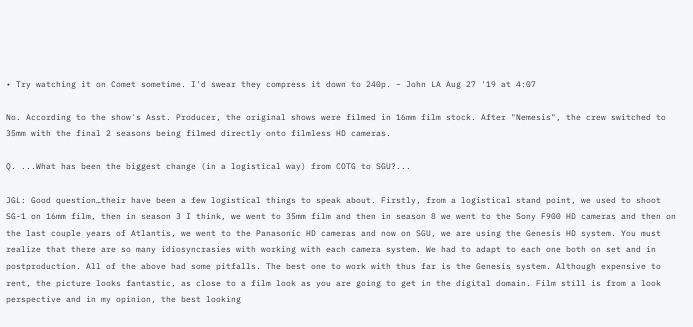• Try watching it on Comet sometime. I'd swear they compress it down to 240p. – John LA Aug 27 '19 at 4:07

No. According to the show's Asst. Producer, the original shows were filmed in 16mm film stock. After "Nemesis", the crew switched to 35mm with the final 2 seasons being filmed directly onto filmless HD cameras.

Q. ...What has been the biggest change (in a logistical way) from COTG to SGU?...

JGL: Good question…their have been a few logistical things to speak about. Firstly, from a logistical stand point, we used to shoot SG-1 on 16mm film, then in season 3 I think, we went to 35mm film and then in season 8 we went to the Sony F900 HD cameras and then on the last couple years of Atlantis, we went to the Panasonic HD cameras and now on SGU, we are using the Genesis HD system. You must realize that there are so many idiosyncrasies with working with each camera system. We had to adapt to each one both on set and in postproduction. All of the above had some pitfalls. The best one to work with thus far is the Genesis system. Although expensive to rent, the picture looks fantastic, as close to a film look as you are going to get in the digital domain. Film still is from a look perspective and in my opinion, the best looking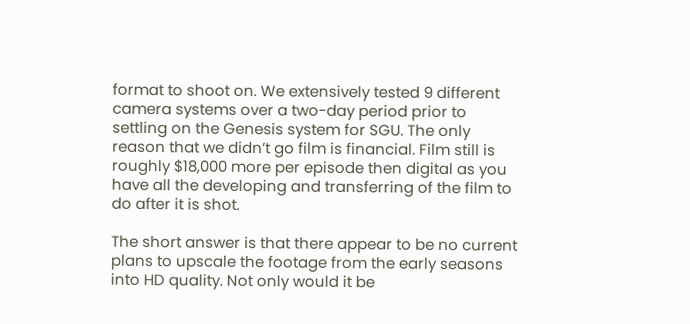format to shoot on. We extensively tested 9 different camera systems over a two-day period prior to settling on the Genesis system for SGU. The only reason that we didn’t go film is financial. Film still is roughly $18,000 more per episode then digital as you have all the developing and transferring of the film to do after it is shot.

The short answer is that there appear to be no current plans to upscale the footage from the early seasons into HD quality. Not only would it be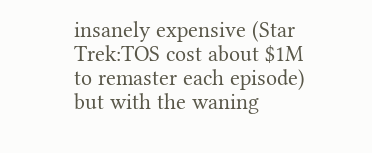insanely expensive (Star Trek:TOS cost about $1M to remaster each episode) but with the waning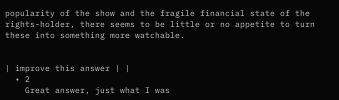popularity of the show and the fragile financial state of the rights-holder, there seems to be little or no appetite to turn these into something more watchable.


| improve this answer | |
  • 2
    Great answer, just what I was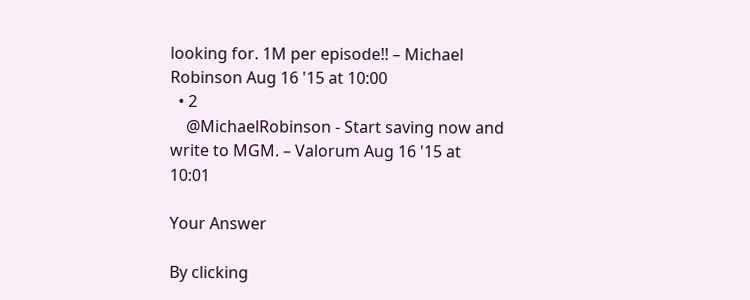looking for. 1M per episode!! – Michael Robinson Aug 16 '15 at 10:00
  • 2
    @MichaelRobinson - Start saving now and write to MGM. – Valorum Aug 16 '15 at 10:01

Your Answer

By clicking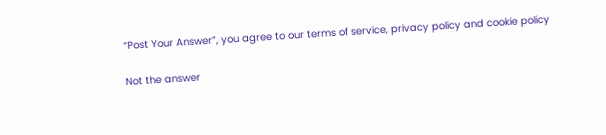“Post Your Answer”, you agree to our terms of service, privacy policy and cookie policy

Not the answer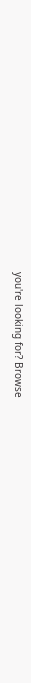you're looking for? Browse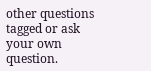other questions tagged or ask your own question.